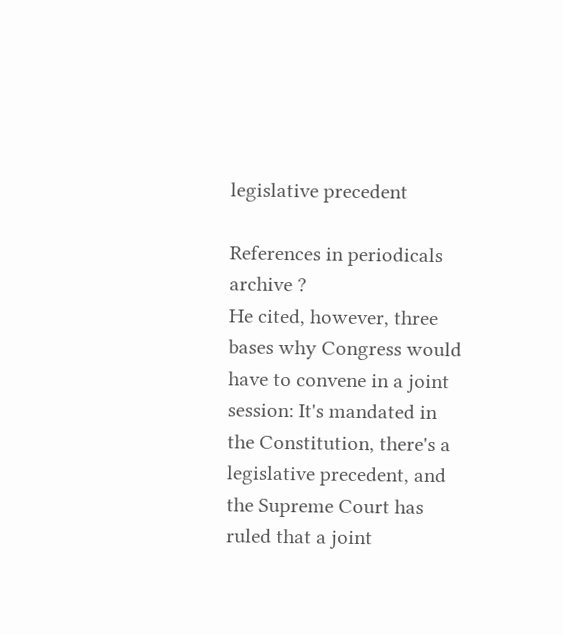legislative precedent

References in periodicals archive ?
He cited, however, three bases why Congress would have to convene in a joint session: It's mandated in the Constitution, there's a legislative precedent, and the Supreme Court has ruled that a joint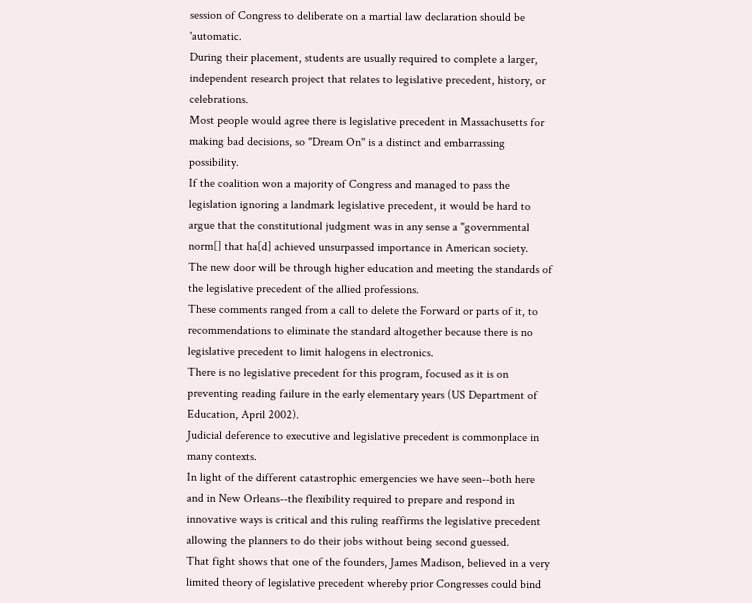session of Congress to deliberate on a martial law declaration should be 'automatic.
During their placement, students are usually required to complete a larger, independent research project that relates to legislative precedent, history, or celebrations.
Most people would agree there is legislative precedent in Massachusetts for making bad decisions, so "Dream On'' is a distinct and embarrassing possibility.
If the coalition won a majority of Congress and managed to pass the legislation ignoring a landmark legislative precedent, it would be hard to argue that the constitutional judgment was in any sense a "governmental norm[] that ha[d] achieved unsurpassed importance in American society.
The new door will be through higher education and meeting the standards of the legislative precedent of the allied professions.
These comments ranged from a call to delete the Forward or parts of it, to recommendations to eliminate the standard altogether because there is no legislative precedent to limit halogens in electronics.
There is no legislative precedent for this program, focused as it is on preventing reading failure in the early elementary years (US Department of Education, April 2002).
Judicial deference to executive and legislative precedent is commonplace in many contexts.
In light of the different catastrophic emergencies we have seen--both here and in New Orleans--the flexibility required to prepare and respond in innovative ways is critical and this ruling reaffirms the legislative precedent allowing the planners to do their jobs without being second guessed.
That fight shows that one of the founders, James Madison, believed in a very limited theory of legislative precedent whereby prior Congresses could bind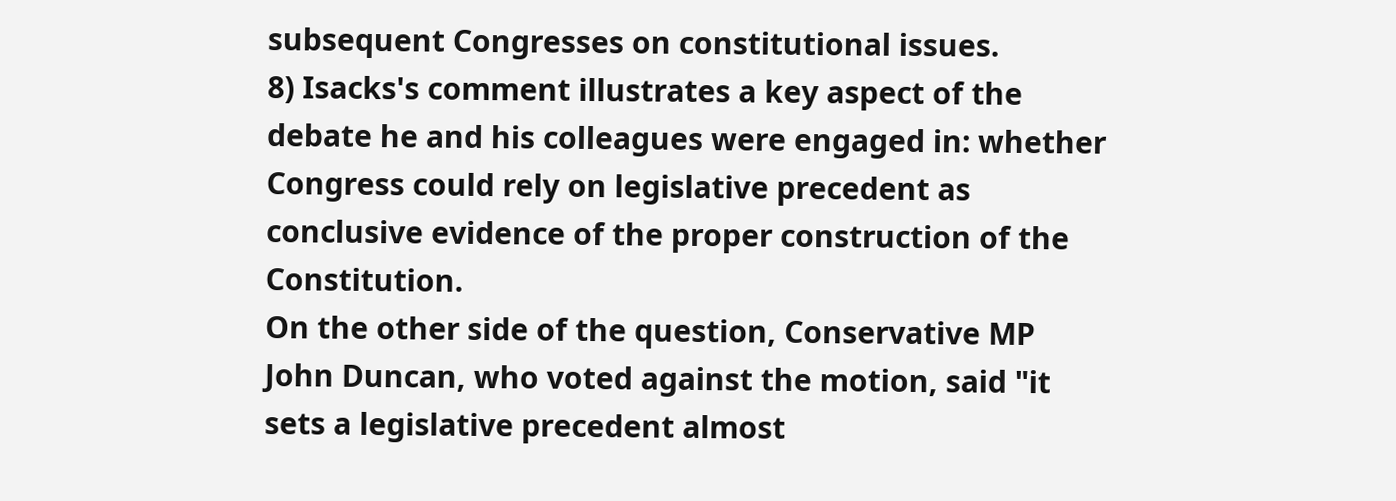subsequent Congresses on constitutional issues.
8) Isacks's comment illustrates a key aspect of the debate he and his colleagues were engaged in: whether Congress could rely on legislative precedent as conclusive evidence of the proper construction of the Constitution.
On the other side of the question, Conservative MP John Duncan, who voted against the motion, said "it sets a legislative precedent almost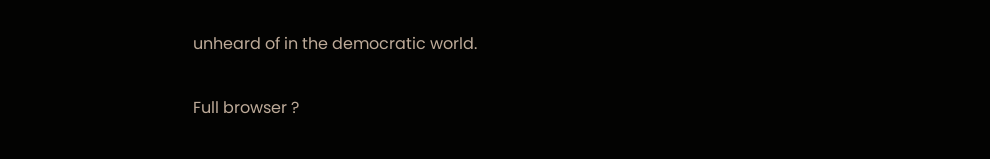unheard of in the democratic world.

Full browser ?